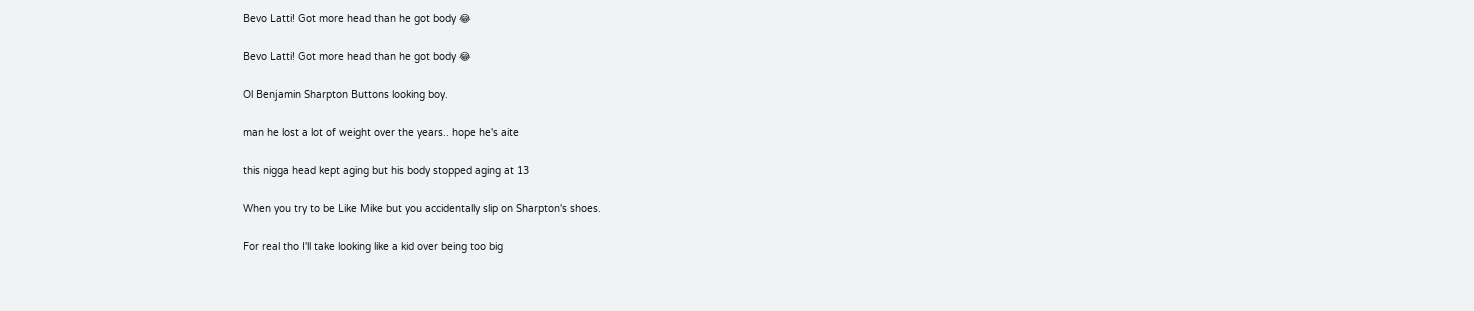Bevo Latti! Got more head than he got body 😂

Bevo Latti! Got more head than he got body 😂

Ol Benjamin Sharpton Buttons looking boy.

man he lost a lot of weight over the years.. hope he's aite

this nigga head kept aging but his body stopped aging at 13

When you try to be Like Mike but you accidentally slip on Sharpton's shoes.

For real tho I'll take looking like a kid over being too big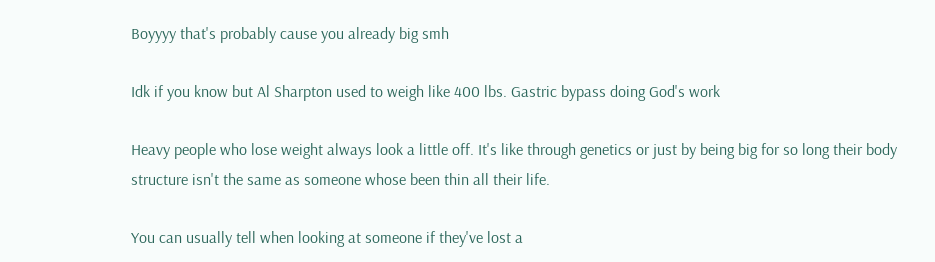Boyyyy that's probably cause you already big smh

Idk if you know but Al Sharpton used to weigh like 400 lbs. Gastric bypass doing God's work

Heavy people who lose weight always look a little off. It's like through genetics or just by being big for so long their body structure isn't the same as someone whose been thin all their life.

You can usually tell when looking at someone if they've lost a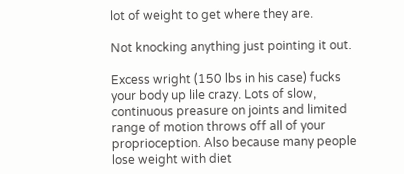lot of weight to get where they are.

Not knocking anything just pointing it out.

Excess wright (150 lbs in his case) fucks your body up lile crazy. Lots of slow, continuous preasure on joints and limited range of motion throws off all of your proprioception. Also because many people lose weight with diet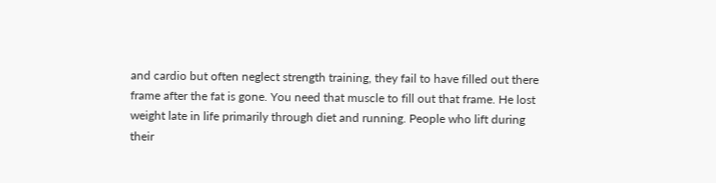and cardio but often neglect strength training, they fail to have filled out there frame after the fat is gone. You need that muscle to fill out that frame. He lost weight late in life primarily through diet and running. People who lift during their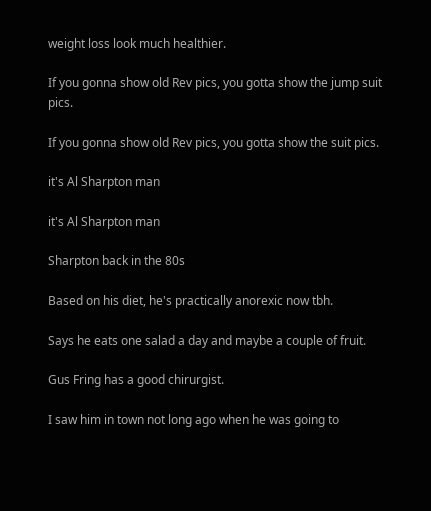weight loss look much healthier.

If you gonna show old Rev pics, you gotta show the jump suit pics.

If you gonna show old Rev pics, you gotta show the suit pics.

it's Al Sharpton man

it's Al Sharpton man

Sharpton back in the 80s

Based on his diet, he's practically anorexic now tbh.

Says he eats one salad a day and maybe a couple of fruit.

Gus Fring has a good chirurgist.

I saw him in town not long ago when he was going to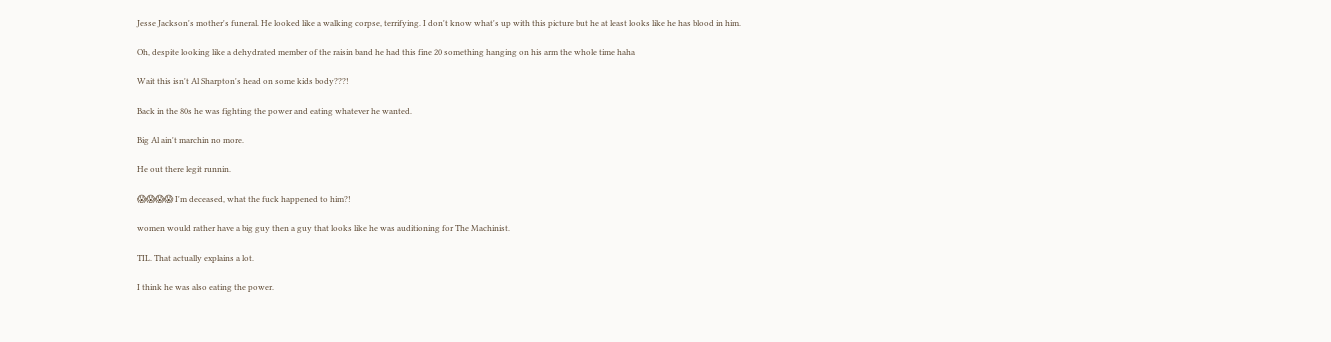Jesse Jackson's mother's funeral. He looked like a walking corpse, terrifying. I don't know what's up with this picture but he at least looks like he has blood in him.

Oh, despite looking like a dehydrated member of the raisin band he had this fine 20 something hanging on his arm the whole time haha

Wait this isn't Al Sharpton's head on some kids body???!

Back in the 80s he was fighting the power and eating whatever he wanted.

Big Al ain't marchin no more.

He out there legit runnin.

😱😱😱😱 I'm deceased, what the fuck happened to him?!

women would rather have a big guy then a guy that looks like he was auditioning for The Machinist.

TIL. That actually explains a lot.

I think he was also eating the power.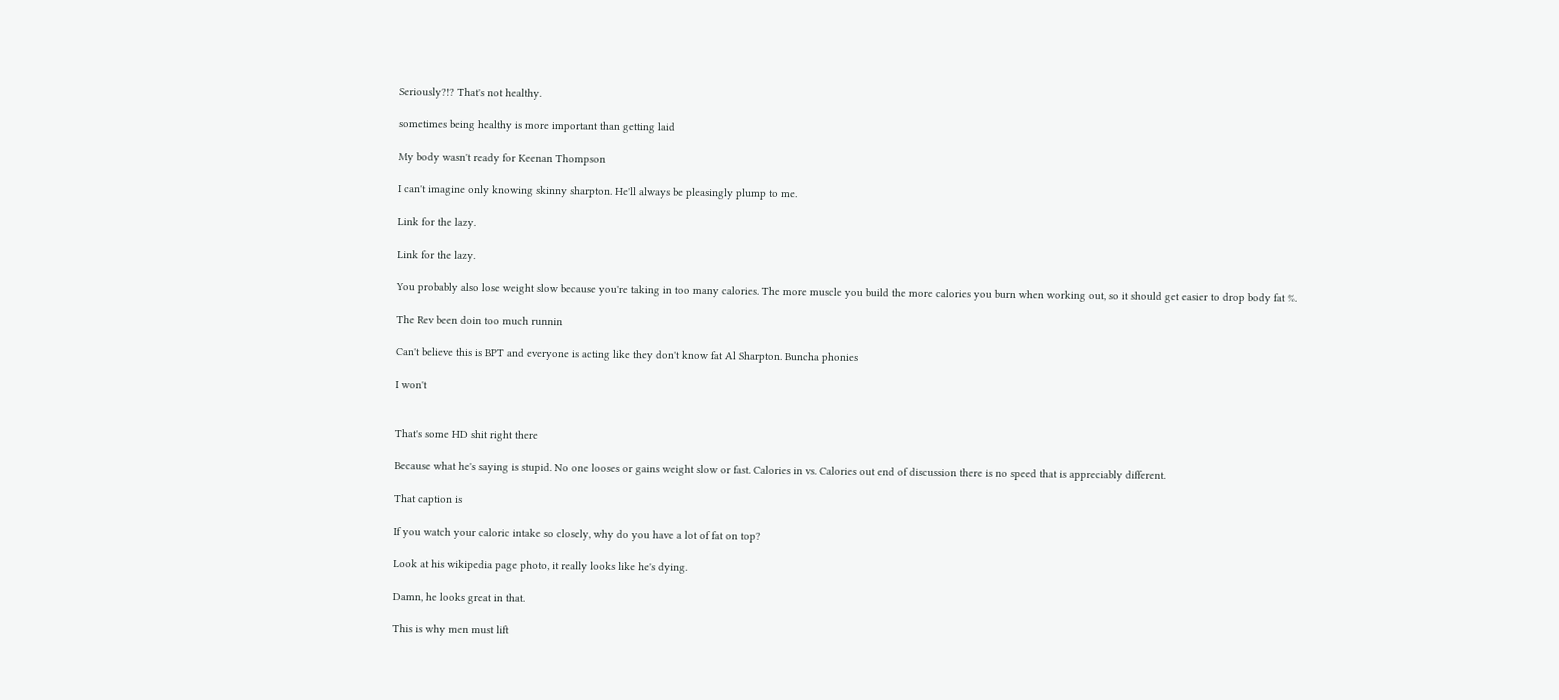Seriously?!? That's not healthy.

sometimes being healthy is more important than getting laid

My body wasn't ready for Keenan Thompson

I can't imagine only knowing skinny sharpton. He'll always be pleasingly plump to me.

Link for the lazy.

Link for the lazy.

You probably also lose weight slow because you're taking in too many calories. The more muscle you build the more calories you burn when working out, so it should get easier to drop body fat %.

The Rev been doin too much runnin

Can't believe this is BPT and everyone is acting like they don't know fat Al Sharpton. Buncha phonies

I won't


That's some HD shit right there

Because what he's saying is stupid. No one looses or gains weight slow or fast. Calories in vs. Calories out end of discussion there is no speed that is appreciably different.

That caption is

If you watch your caloric intake so closely, why do you have a lot of fat on top?

Look at his wikipedia page photo, it really looks like he's dying.

Damn, he looks great in that.

This is why men must lift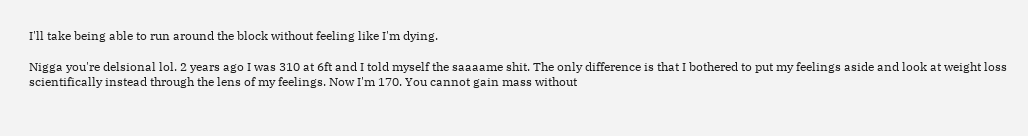I'll take being able to run around the block without feeling like I'm dying.

Nigga you're delsional lol. 2 years ago I was 310 at 6ft and I told myself the saaaame shit. The only difference is that I bothered to put my feelings aside and look at weight loss scientifically instead through the lens of my feelings. Now I'm 170. You cannot gain mass without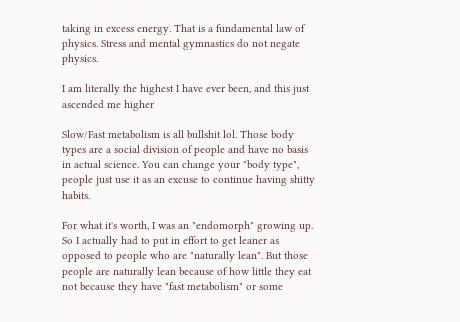taking in excess energy. That is a fundamental law of physics. Stress and mental gymnastics do not negate physics.

I am literally the highest I have ever been, and this just ascended me higher

Slow/Fast metabolism is all bullshit lol. Those body types are a social division of people and have no basis in actual science. You can change your "body type", people just use it as an excuse to continue having shitty habits.

For what it's worth, I was an "endomorph" growing up. So I actually had to put in effort to get leaner as opposed to people who are "naturally lean". But those people are naturally lean because of how little they eat not because they have "fast metabolism" or some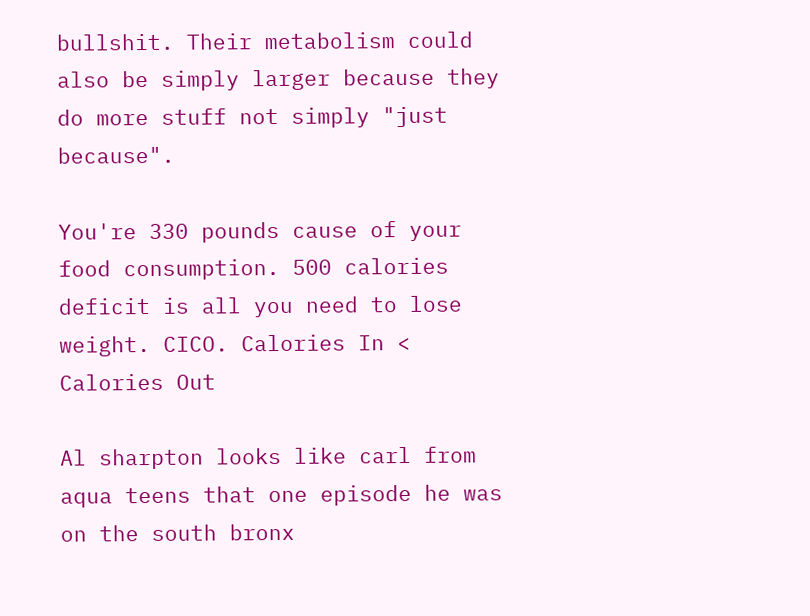bullshit. Their metabolism could also be simply larger because they do more stuff not simply "just because".

You're 330 pounds cause of your food consumption. 500 calories deficit is all you need to lose weight. CICO. Calories In < Calories Out

Al sharpton looks like carl from aqua teens that one episode he was on the south bronx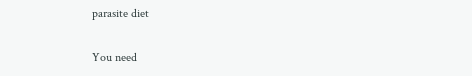parasite diet

You need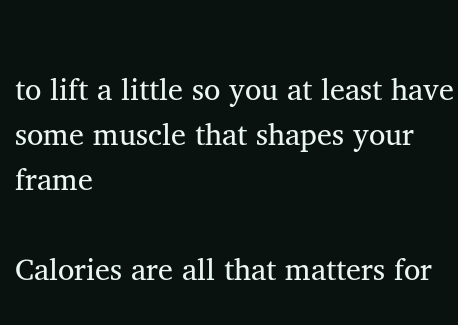to lift a little so you at least have some muscle that shapes your frame

Calories are all that matters for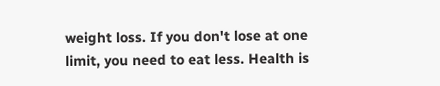weight loss. If you don't lose at one limit, you need to eat less. Health is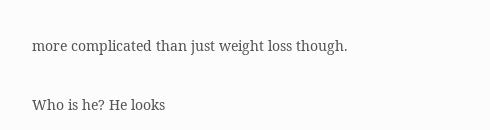more complicated than just weight loss though.

Who is he? He looks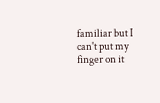familiar but I can't put my finger on it